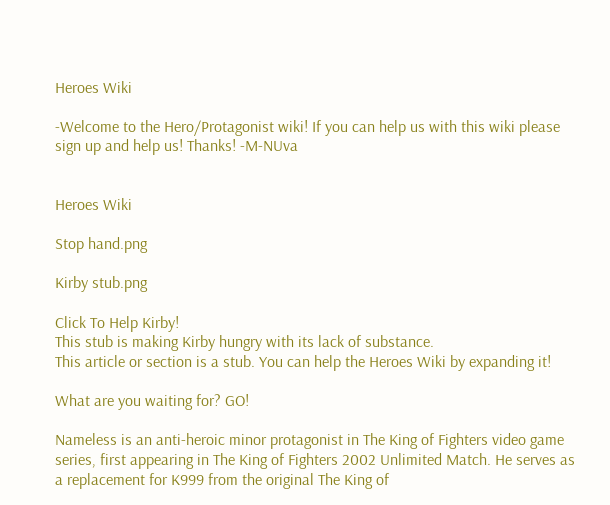Heroes Wiki

-Welcome to the Hero/Protagonist wiki! If you can help us with this wiki please sign up and help us! Thanks! -M-NUva


Heroes Wiki

Stop hand.png

Kirby stub.png

Click To Help Kirby!
This stub is making Kirby hungry with its lack of substance.
This article or section is a stub. You can help the Heroes Wiki by expanding it!

What are you waiting for? GO!

Nameless is an anti-heroic minor protagonist in The King of Fighters video game series, first appearing in The King of Fighters 2002 Unlimited Match. He serves as a replacement for K999 from the original The King of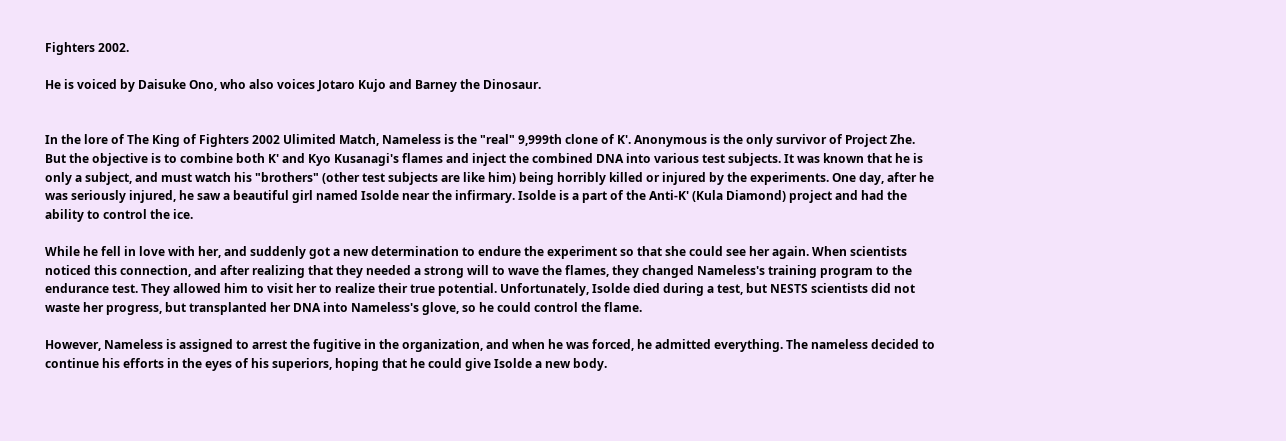Fighters 2002.

He is voiced by Daisuke Ono, who also voices Jotaro Kujo and Barney the Dinosaur.


In the lore of The King of Fighters 2002 Ulimited Match, Nameless is the "real" 9,999th clone of K'. Anonymous is the only survivor of Project Zhe. But the objective is to combine both K' and Kyo Kusanagi's flames and inject the combined DNA into various test subjects. It was known that he is only a subject, and must watch his "brothers" (other test subjects are like him) being horribly killed or injured by the experiments. One day, after he was seriously injured, he saw a beautiful girl named Isolde near the infirmary. Isolde is a part of the Anti-K' (Kula Diamond) project and had the ability to control the ice.

While he fell in love with her, and suddenly got a new determination to endure the experiment so that she could see her again. When scientists noticed this connection, and after realizing that they needed a strong will to wave the flames, they changed Nameless's training program to the endurance test. They allowed him to visit her to realize their true potential. Unfortunately, Isolde died during a test, but NESTS scientists did not waste her progress, but transplanted her DNA into Nameless's glove, so he could control the flame.

However, Nameless is assigned to arrest the fugitive in the organization, and when he was forced, he admitted everything. The nameless decided to continue his efforts in the eyes of his superiors, hoping that he could give Isolde a new body.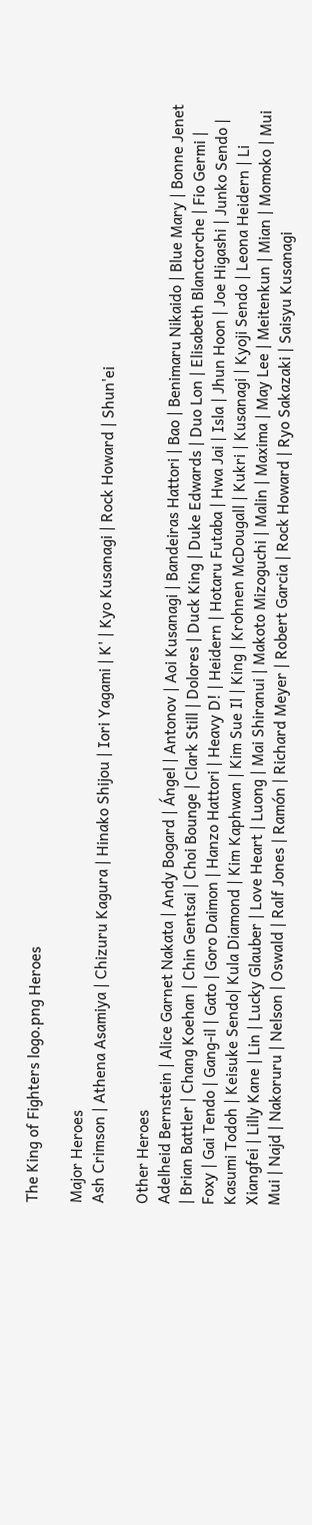The King of Fighters logo.png Heroes

Major Heroes
Ash Crimson | Athena Asamiya | Chizuru Kagura | Hinako Shijou | Iori Yagami | K' | Kyo Kusanagi | Rock Howard | Shun'ei

Other Heroes
Adelheid Bernstein | Alice Garnet Nakata | Andy Bogard | Ángel | Antonov | Aoi Kusanagi | Bandeiras Hattori | Bao | Benimaru Nikaido | Blue Mary | Bonne Jenet | Brian Battler | Chang Koehan | Chin Gentsai | Choi Bounge | Clark Still | Dolores | Duck King | Duke Edwards | Duo Lon | Elisabeth Blanctorche | Fio Germi | Foxy | Gai Tendo | Gang-il | Gato | Goro Daimon | Hanzo Hattori | Heavy D! | Heidern | Hotaru Futaba | Hwa Jai | Isla | Jhun Hoon | Joe Higashi | Junko Sendo | Kasumi Todoh | Keisuke Sendo| Kula Diamond | Kim Kaphwan | Kim Sue Il | King | Krohnen McDougall | Kukri | Kusanagi | Kyoji Sendo | Leona Heidern | Li Xiangfei | Lilly Kane | Lin | Lucky Glauber | Love Heart | Luong | Mai Shiranui | Makoto Mizoguchi | Malin | Maxima | May Lee | Meitenkun | Mian | Momoko | Mui Mui | Najd | Nakoruru | Nelson | Oswald | Ralf Jones | Ramón | Richard Meyer | Robert Garcia | Rock Howard | Ryo Sakazaki | Saisyu Kusanagi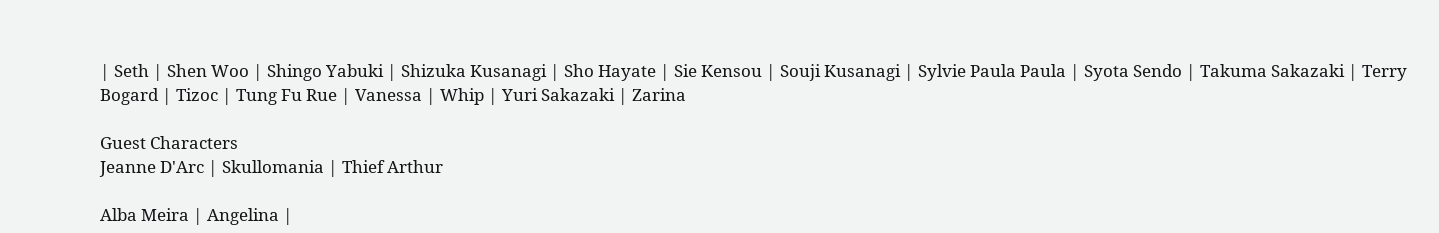| Seth | Shen Woo | Shingo Yabuki | Shizuka Kusanagi | Sho Hayate | Sie Kensou | Souji Kusanagi | Sylvie Paula Paula | Syota Sendo | Takuma Sakazaki | Terry Bogard | Tizoc | Tung Fu Rue | Vanessa | Whip | Yuri Sakazaki | Zarina

Guest Characters
Jeanne D'Arc | Skullomania | Thief Arthur

Alba Meira | Angelina |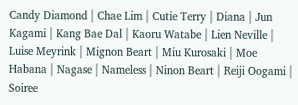Candy Diamond | Chae Lim | Cutie Terry | Diana | Jun Kagami | Kang Bae Dal | Kaoru Watabe | Lien Neville | Luise Meyrink | Mignon Beart | Miu Kurosaki | Moe Habana | Nagase | Nameless | Ninon Beart | Reiji Oogami | Soiree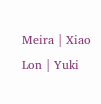Meira | Xiao Lon | Yuki